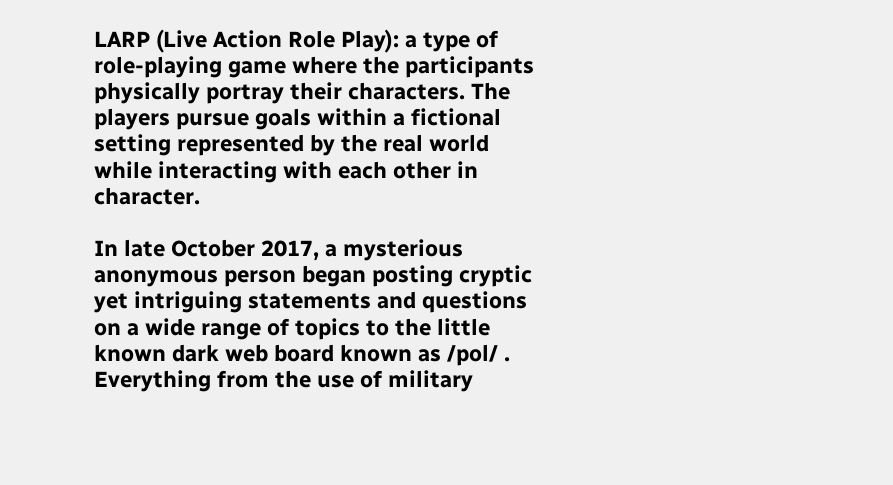LARP (Live Action Role Play): a type of role-playing game where the participants physically portray their characters. The players pursue goals within a fictional setting represented by the real world while interacting with each other in character.

In late October 2017, a mysterious anonymous person began posting cryptic yet intriguing statements and questions on a wide range of topics to the little known dark web board known as /pol/ . Everything from the use of military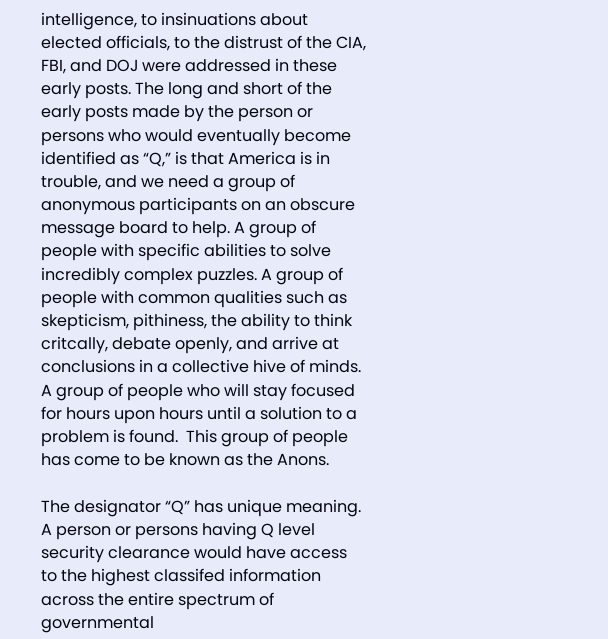intelligence, to insinuations about elected officials, to the distrust of the CIA, FBI, and DOJ were addressed in these early posts. The long and short of the early posts made by the person or persons who would eventually become identified as “Q,” is that America is in trouble, and we need a group of anonymous participants on an obscure message board to help. A group of people with specific abilities to solve incredibly complex puzzles. A group of people with common qualities such as skepticism, pithiness, the ability to think critcally, debate openly, and arrive at conclusions in a collective hive of minds. A group of people who will stay focused for hours upon hours until a solution to a problem is found.  This group of people has come to be known as the Anons.

The designator “Q” has unique meaning. A person or persons having Q level security clearance would have access to the highest classifed information across the entire spectrum of governmental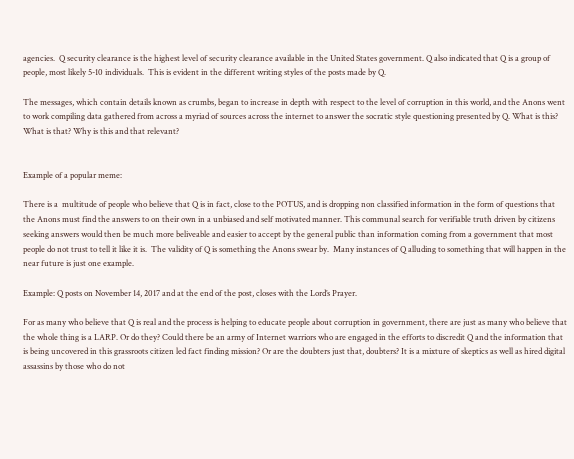agencies.  Q security clearance is the highest level of security clearance available in the United States government. Q also indicated that Q is a group of people, most likely 5-10 individuals.  This is evident in the different writing styles of the posts made by Q.

The messages, which contain details known as crumbs, began to increase in depth with respect to the level of corruption in this world, and the Anons went to work compiling data gathered from across a myriad of sources across the internet to answer the socratic style questioning presented by Q. What is this? What is that? Why is this and that relevant?


Example of a popular meme:

There is a  multitude of people who believe that Q is in fact, close to the POTUS, and is dropping non classified information in the form of questions that the Anons must find the answers to on their own in a unbiased and self motivated manner. This communal search for verifiable truth driven by citizens seeking answers would then be much more beliveable and easier to accept by the general public than information coming from a government that most people do not trust to tell it like it is.  The validity of Q is something the Anons swear by.  Many instances of Q alluding to something that will happen in the near future is just one example.

Example: Q posts on November 14, 2017 and at the end of the post, closes with the Lord’s Prayer.

For as many who believe that Q is real and the process is helping to educate people about corruption in government, there are just as many who believe that the whole thing is a LARP. Or do they? Could there be an army of Internet warriors who are engaged in the efforts to discredit Q and the information that is being uncovered in this grassroots citizen led fact finding mission? Or are the doubters just that, doubters? It is a mixture of skeptics as well as hired digital assassins by those who do not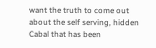want the truth to come out about the self serving, hidden Cabal that has been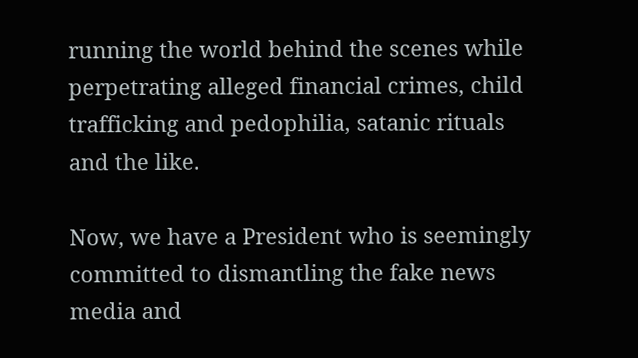running the world behind the scenes while perpetrating alleged financial crimes, child trafficking and pedophilia, satanic rituals and the like.

Now, we have a President who is seemingly committed to dismantling the fake news media and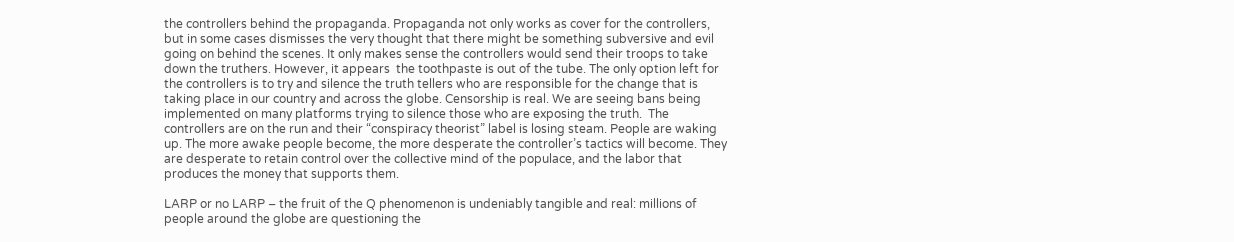the controllers behind the propaganda. Propaganda not only works as cover for the controllers, but in some cases dismisses the very thought that there might be something subversive and evil going on behind the scenes. It only makes sense the controllers would send their troops to take down the truthers. However, it appears  the toothpaste is out of the tube. The only option left for the controllers is to try and silence the truth tellers who are responsible for the change that is taking place in our country and across the globe. Censorship is real. We are seeing bans being implemented on many platforms trying to silence those who are exposing the truth.  The controllers are on the run and their “conspiracy theorist” label is losing steam. People are waking up. The more awake people become, the more desperate the controller’s tactics will become. They are desperate to retain control over the collective mind of the populace, and the labor that produces the money that supports them.

LARP or no LARP – the fruit of the Q phenomenon is undeniably tangible and real: millions of people around the globe are questioning the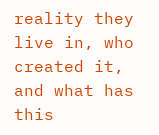reality they live in, who created it, and what has this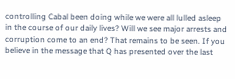controlling Cabal been doing while we were all lulled asleep in the course of our daily lives? Will we see major arrests and corruption come to an end? That remains to be seen. If you believe in the message that Q has presented over the last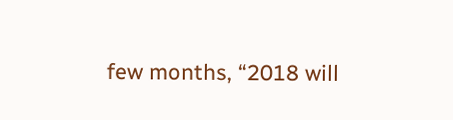few months, “2018 will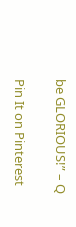be GLORIOUS!” – Q

Pin It on Pinterest